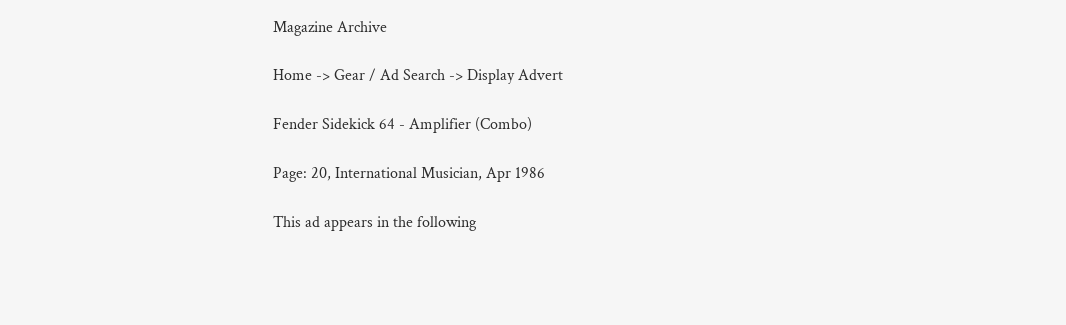Magazine Archive

Home -> Gear / Ad Search -> Display Advert

Fender Sidekick 64 - Amplifier (Combo)

Page: 20, International Musician, Apr 1986

This ad appears in the following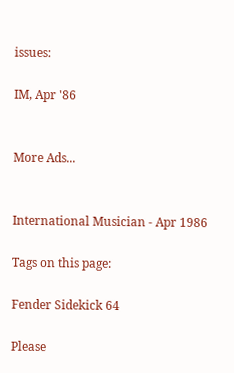issues:

IM, Apr '86


More Ads...


International Musician - Apr 1986

Tags on this page:

Fender Sidekick 64

Please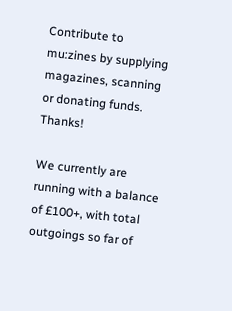Contribute to mu:zines by supplying magazines, scanning or donating funds. Thanks!

We currently are running with a balance of £100+, with total outgoings so far of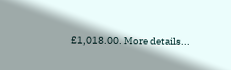£1,018.00. More details...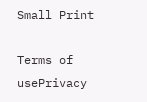Small Print

Terms of usePrivacy